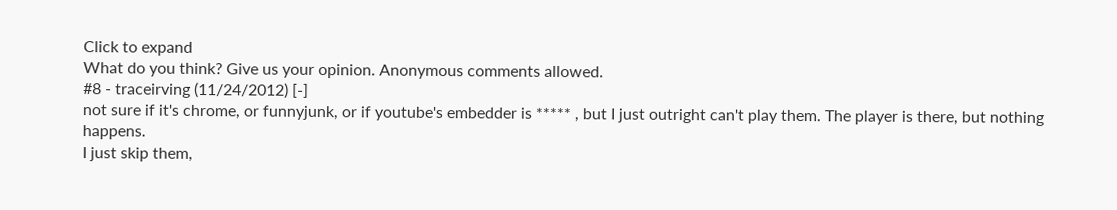Click to expand
What do you think? Give us your opinion. Anonymous comments allowed.
#8 - traceirving (11/24/2012) [-]
not sure if it's chrome, or funnyjunk, or if youtube's embedder is ***** , but I just outright can't play them. The player is there, but nothing happens.
I just skip them,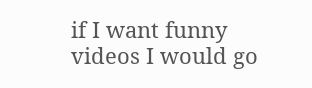if I want funny videos I would go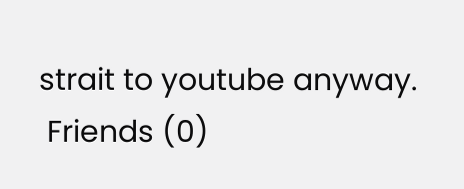strait to youtube anyway.
 Friends (0)